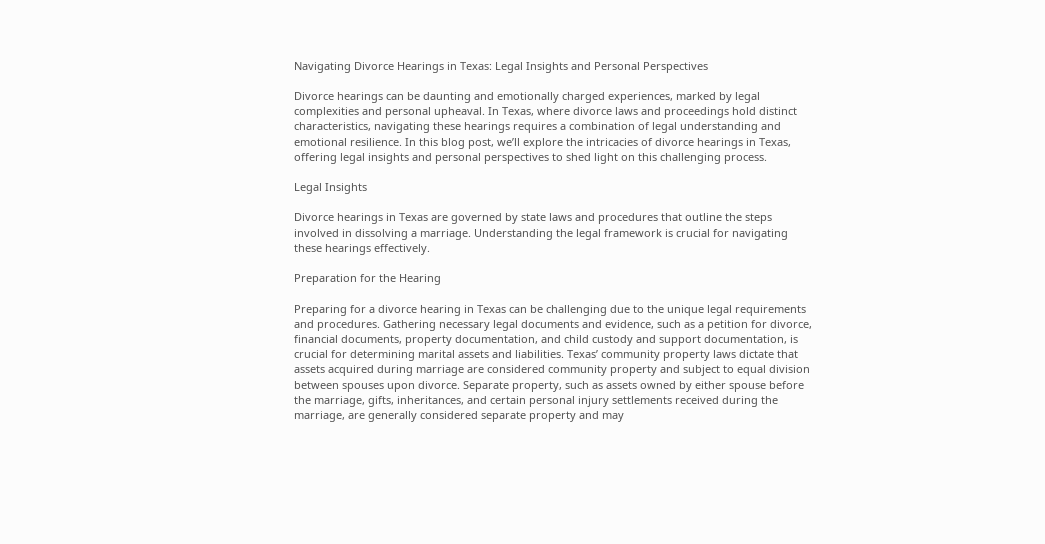Navigating Divorce Hearings in Texas: Legal Insights and Personal Perspectives

Divorce hearings can be daunting and emotionally charged experiences, marked by legal complexities and personal upheaval. In Texas, where divorce laws and proceedings hold distinct characteristics, navigating these hearings requires a combination of legal understanding and emotional resilience. In this blog post, we’ll explore the intricacies of divorce hearings in Texas, offering legal insights and personal perspectives to shed light on this challenging process.

Legal Insights

Divorce hearings in Texas are governed by state laws and procedures that outline the steps involved in dissolving a marriage. Understanding the legal framework is crucial for navigating these hearings effectively.

Preparation for the Hearing

Preparing for a divorce hearing in Texas can be challenging due to the unique legal requirements and procedures. Gathering necessary legal documents and evidence, such as a petition for divorce, financial documents, property documentation, and child custody and support documentation, is crucial for determining marital assets and liabilities. Texas’ community property laws dictate that assets acquired during marriage are considered community property and subject to equal division between spouses upon divorce. Separate property, such as assets owned by either spouse before the marriage, gifts, inheritances, and certain personal injury settlements received during the marriage, are generally considered separate property and may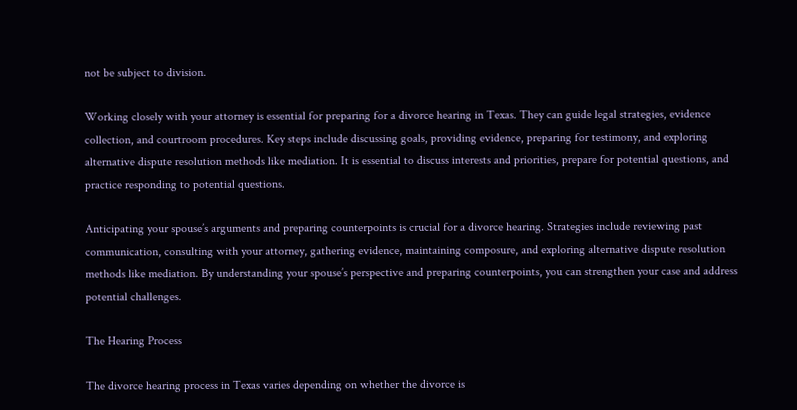not be subject to division.

Working closely with your attorney is essential for preparing for a divorce hearing in Texas. They can guide legal strategies, evidence collection, and courtroom procedures. Key steps include discussing goals, providing evidence, preparing for testimony, and exploring alternative dispute resolution methods like mediation. It is essential to discuss interests and priorities, prepare for potential questions, and practice responding to potential questions.

Anticipating your spouse’s arguments and preparing counterpoints is crucial for a divorce hearing. Strategies include reviewing past communication, consulting with your attorney, gathering evidence, maintaining composure, and exploring alternative dispute resolution methods like mediation. By understanding your spouse’s perspective and preparing counterpoints, you can strengthen your case and address potential challenges.

The Hearing Process

The divorce hearing process in Texas varies depending on whether the divorce is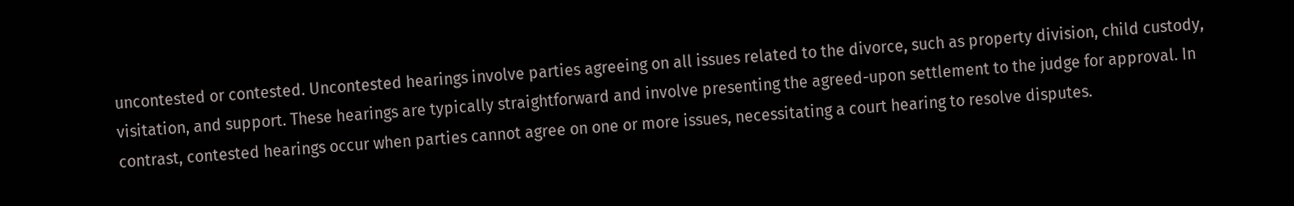uncontested or contested. Uncontested hearings involve parties agreeing on all issues related to the divorce, such as property division, child custody, visitation, and support. These hearings are typically straightforward and involve presenting the agreed-upon settlement to the judge for approval. In contrast, contested hearings occur when parties cannot agree on one or more issues, necessitating a court hearing to resolve disputes.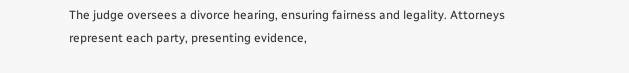The judge oversees a divorce hearing, ensuring fairness and legality. Attorneys represent each party, presenting evidence,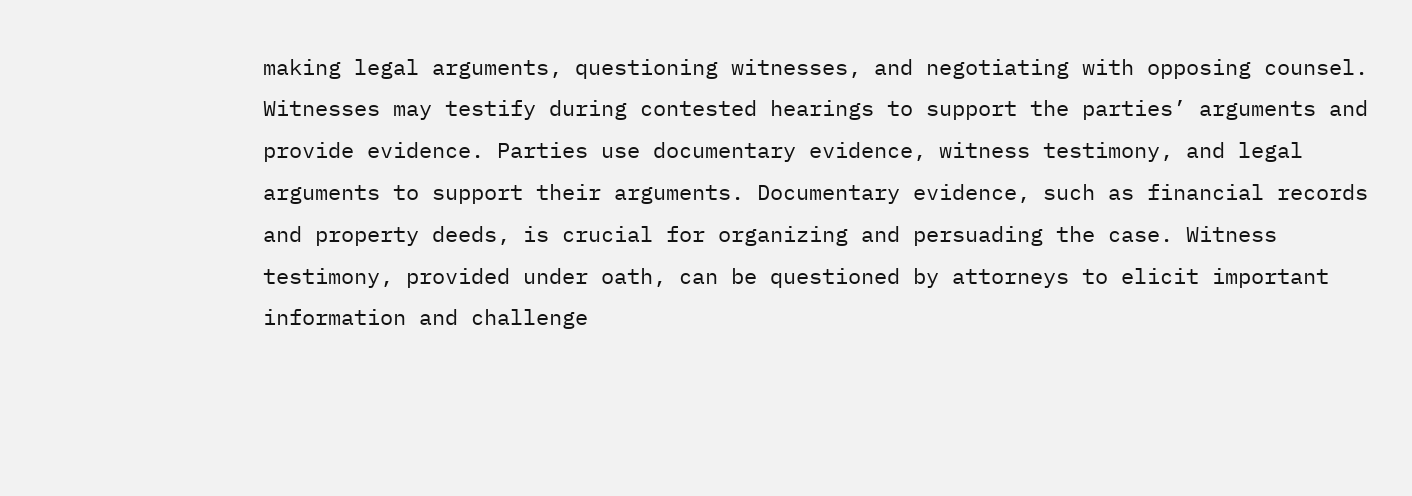making legal arguments, questioning witnesses, and negotiating with opposing counsel. Witnesses may testify during contested hearings to support the parties’ arguments and provide evidence. Parties use documentary evidence, witness testimony, and legal arguments to support their arguments. Documentary evidence, such as financial records and property deeds, is crucial for organizing and persuading the case. Witness testimony, provided under oath, can be questioned by attorneys to elicit important information and challenge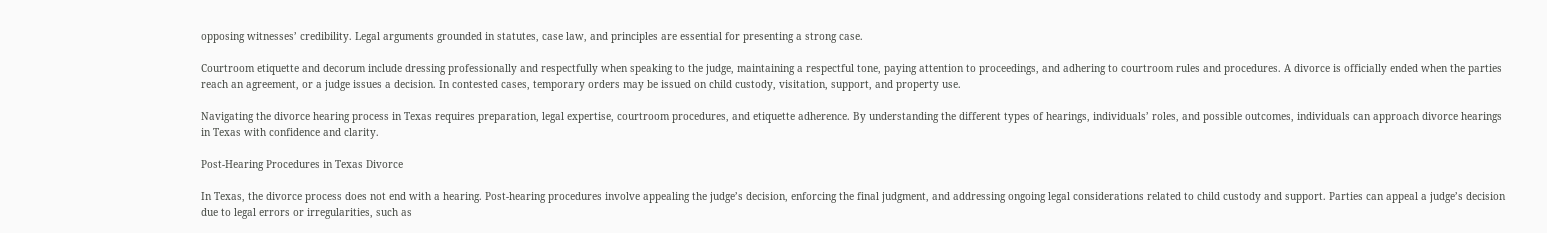opposing witnesses’ credibility. Legal arguments grounded in statutes, case law, and principles are essential for presenting a strong case.

Courtroom etiquette and decorum include dressing professionally and respectfully when speaking to the judge, maintaining a respectful tone, paying attention to proceedings, and adhering to courtroom rules and procedures. A divorce is officially ended when the parties reach an agreement, or a judge issues a decision. In contested cases, temporary orders may be issued on child custody, visitation, support, and property use.

Navigating the divorce hearing process in Texas requires preparation, legal expertise, courtroom procedures, and etiquette adherence. By understanding the different types of hearings, individuals’ roles, and possible outcomes, individuals can approach divorce hearings in Texas with confidence and clarity.

Post-Hearing Procedures in Texas Divorce

In Texas, the divorce process does not end with a hearing. Post-hearing procedures involve appealing the judge’s decision, enforcing the final judgment, and addressing ongoing legal considerations related to child custody and support. Parties can appeal a judge’s decision due to legal errors or irregularities, such as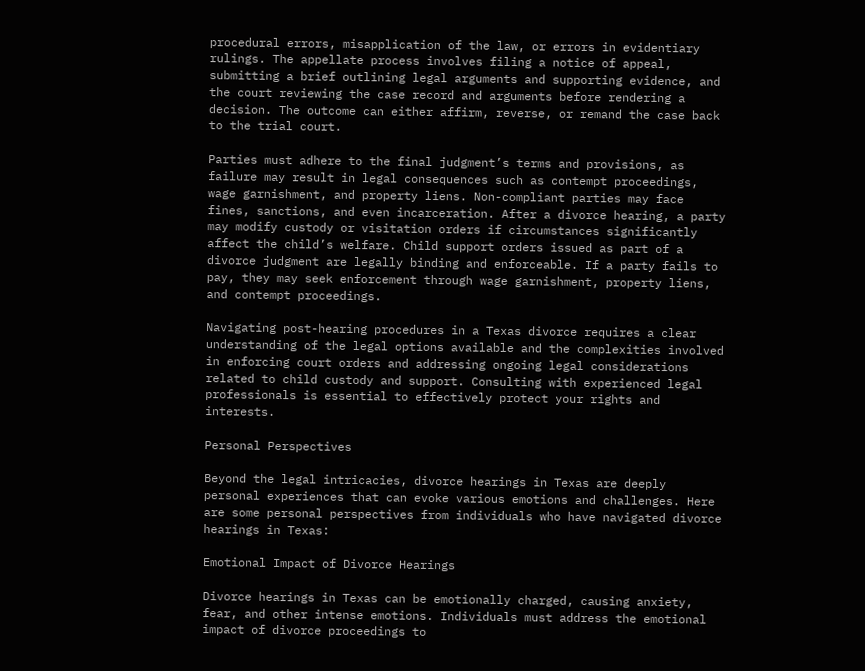procedural errors, misapplication of the law, or errors in evidentiary rulings. The appellate process involves filing a notice of appeal, submitting a brief outlining legal arguments and supporting evidence, and the court reviewing the case record and arguments before rendering a decision. The outcome can either affirm, reverse, or remand the case back to the trial court.

Parties must adhere to the final judgment’s terms and provisions, as failure may result in legal consequences such as contempt proceedings, wage garnishment, and property liens. Non-compliant parties may face fines, sanctions, and even incarceration. After a divorce hearing, a party may modify custody or visitation orders if circumstances significantly affect the child’s welfare. Child support orders issued as part of a divorce judgment are legally binding and enforceable. If a party fails to pay, they may seek enforcement through wage garnishment, property liens, and contempt proceedings.

Navigating post-hearing procedures in a Texas divorce requires a clear understanding of the legal options available and the complexities involved in enforcing court orders and addressing ongoing legal considerations related to child custody and support. Consulting with experienced legal professionals is essential to effectively protect your rights and interests.

Personal Perspectives

Beyond the legal intricacies, divorce hearings in Texas are deeply personal experiences that can evoke various emotions and challenges. Here are some personal perspectives from individuals who have navigated divorce hearings in Texas:

Emotional Impact of Divorce Hearings

Divorce hearings in Texas can be emotionally charged, causing anxiety, fear, and other intense emotions. Individuals must address the emotional impact of divorce proceedings to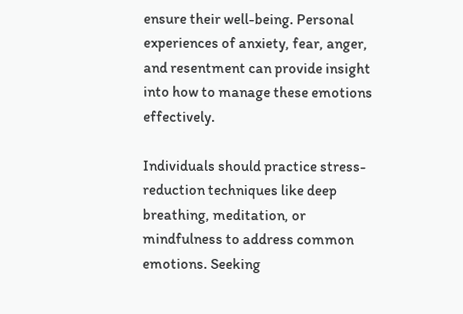ensure their well-being. Personal experiences of anxiety, fear, anger, and resentment can provide insight into how to manage these emotions effectively.

Individuals should practice stress-reduction techniques like deep breathing, meditation, or mindfulness to address common emotions. Seeking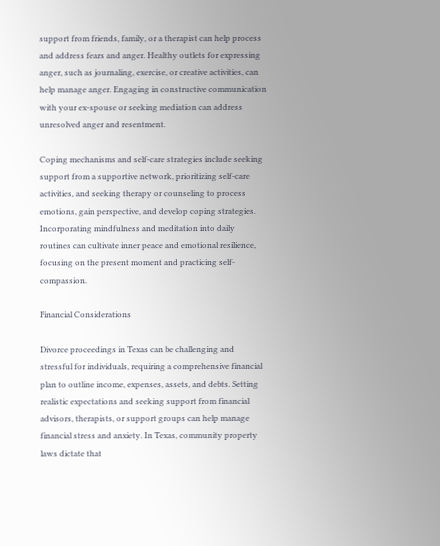support from friends, family, or a therapist can help process and address fears and anger. Healthy outlets for expressing anger, such as journaling, exercise, or creative activities, can help manage anger. Engaging in constructive communication with your ex-spouse or seeking mediation can address unresolved anger and resentment.

Coping mechanisms and self-care strategies include seeking support from a supportive network, prioritizing self-care activities, and seeking therapy or counseling to process emotions, gain perspective, and develop coping strategies. Incorporating mindfulness and meditation into daily routines can cultivate inner peace and emotional resilience, focusing on the present moment and practicing self-compassion.

Financial Considerations

Divorce proceedings in Texas can be challenging and stressful for individuals, requiring a comprehensive financial plan to outline income, expenses, assets, and debts. Setting realistic expectations and seeking support from financial advisors, therapists, or support groups can help manage financial stress and anxiety. In Texas, community property laws dictate that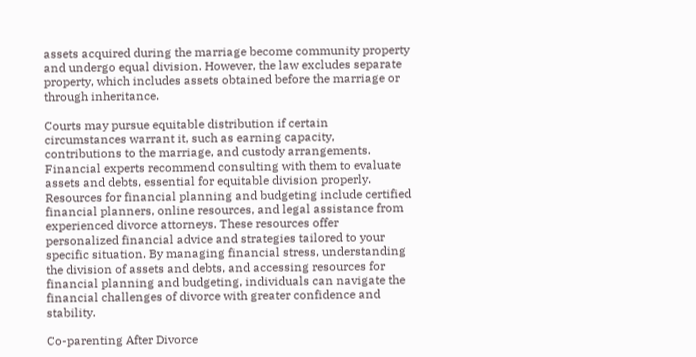assets acquired during the marriage become community property and undergo equal division. However, the law excludes separate property, which includes assets obtained before the marriage or through inheritance.

Courts may pursue equitable distribution if certain circumstances warrant it, such as earning capacity, contributions to the marriage, and custody arrangements. Financial experts recommend consulting with them to evaluate assets and debts, essential for equitable division properly. Resources for financial planning and budgeting include certified financial planners, online resources, and legal assistance from experienced divorce attorneys. These resources offer personalized financial advice and strategies tailored to your specific situation. By managing financial stress, understanding the division of assets and debts, and accessing resources for financial planning and budgeting, individuals can navigate the financial challenges of divorce with greater confidence and stability.

Co-parenting After Divorce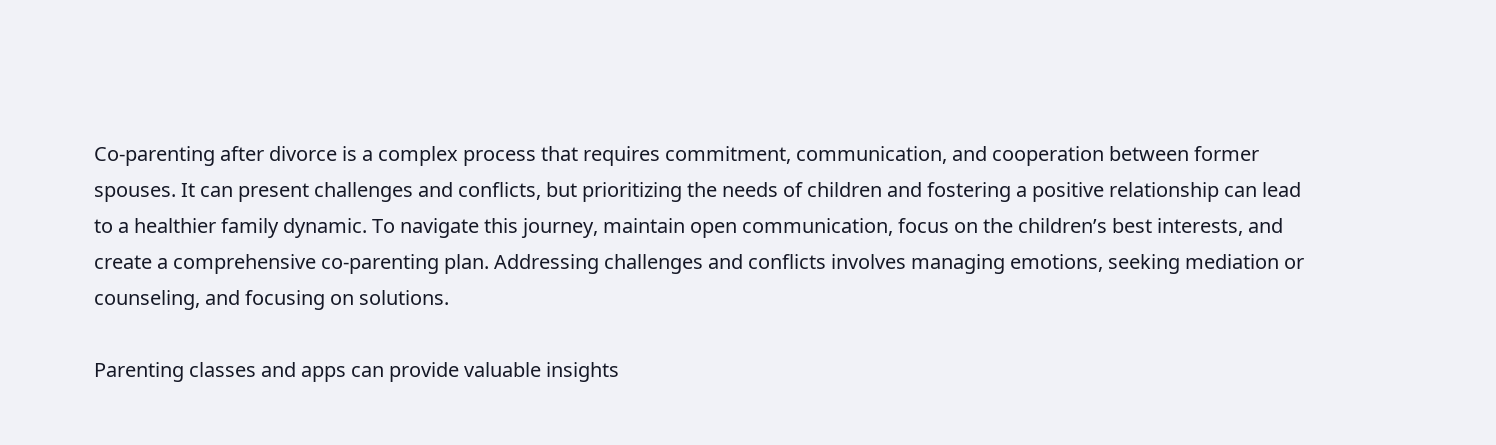Co-parenting after divorce is a complex process that requires commitment, communication, and cooperation between former spouses. It can present challenges and conflicts, but prioritizing the needs of children and fostering a positive relationship can lead to a healthier family dynamic. To navigate this journey, maintain open communication, focus on the children’s best interests, and create a comprehensive co-parenting plan. Addressing challenges and conflicts involves managing emotions, seeking mediation or counseling, and focusing on solutions.

Parenting classes and apps can provide valuable insights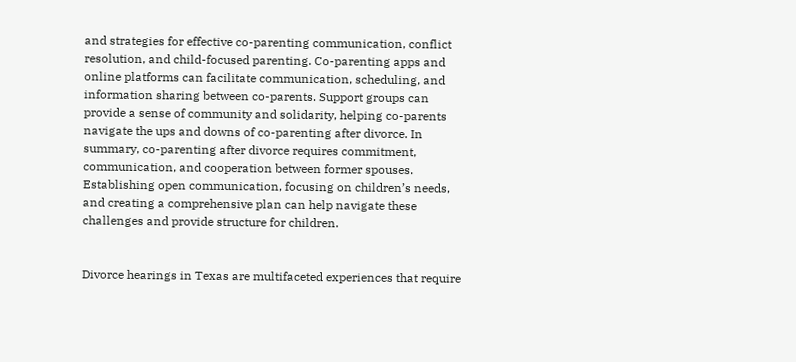and strategies for effective co-parenting communication, conflict resolution, and child-focused parenting. Co-parenting apps and online platforms can facilitate communication, scheduling, and information sharing between co-parents. Support groups can provide a sense of community and solidarity, helping co-parents navigate the ups and downs of co-parenting after divorce. In summary, co-parenting after divorce requires commitment, communication, and cooperation between former spouses. Establishing open communication, focusing on children’s needs, and creating a comprehensive plan can help navigate these challenges and provide structure for children.


Divorce hearings in Texas are multifaceted experiences that require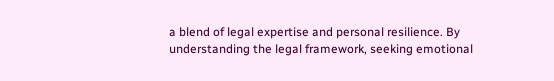a blend of legal expertise and personal resilience. By understanding the legal framework, seeking emotional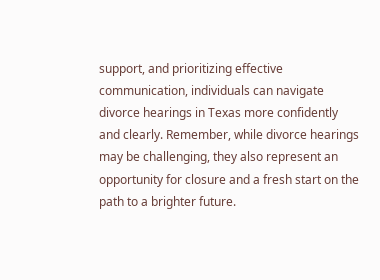support, and prioritizing effective communication, individuals can navigate divorce hearings in Texas more confidently and clearly. Remember, while divorce hearings may be challenging, they also represent an opportunity for closure and a fresh start on the path to a brighter future.